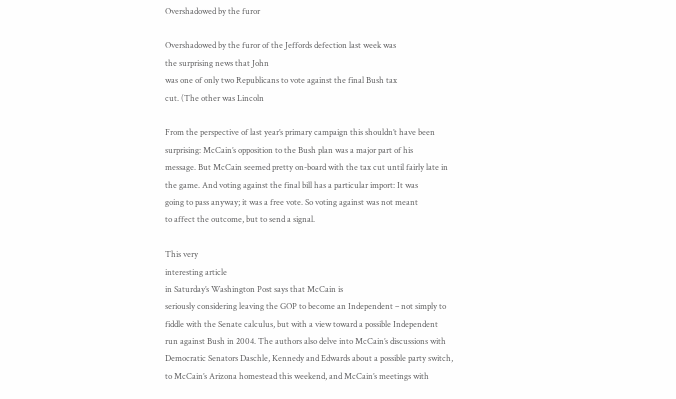Overshadowed by the furor

Overshadowed by the furor of the Jeffords defection last week was
the surprising news that John
was one of only two Republicans to vote against the final Bush tax
cut. (The other was Lincoln

From the perspective of last year’s primary campaign this shouldn’t have been
surprising: McCain’s opposition to the Bush plan was a major part of his
message. But McCain seemed pretty on-board with the tax cut until fairly late in
the game. And voting against the final bill has a particular import: It was
going to pass anyway; it was a free vote. So voting against was not meant
to affect the outcome, but to send a signal.

This very
interesting article
in Saturday’s Washington Post says that McCain is
seriously considering leaving the GOP to become an Independent – not simply to
fiddle with the Senate calculus, but with a view toward a possible Independent
run against Bush in 2004. The authors also delve into McCain’s discussions with
Democratic Senators Daschle, Kennedy and Edwards about a possible party switch,
to McCain’s Arizona homestead this weekend, and McCain’s meetings with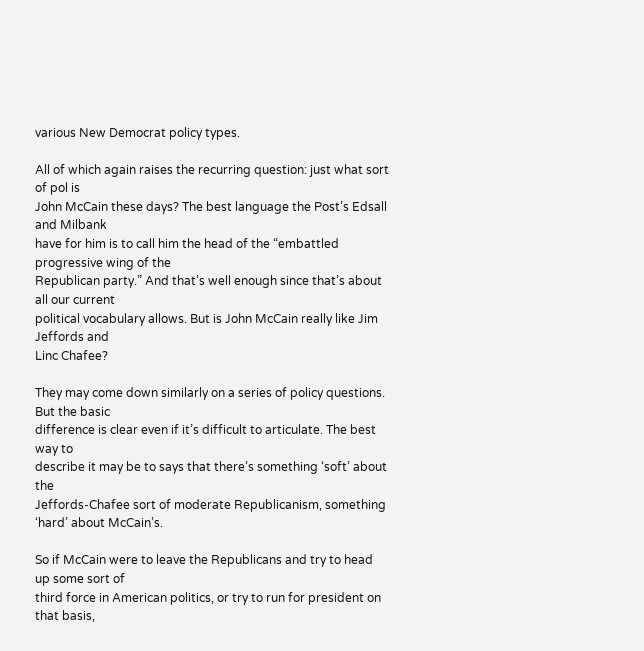various New Democrat policy types.

All of which again raises the recurring question: just what sort of pol is
John McCain these days? The best language the Post’s Edsall and Milbank
have for him is to call him the head of the “embattled progressive wing of the
Republican party.” And that’s well enough since that’s about all our current
political vocabulary allows. But is John McCain really like Jim Jeffords and
Linc Chafee?

They may come down similarly on a series of policy questions. But the basic
difference is clear even if it’s difficult to articulate. The best way to
describe it may be to says that there’s something ‘soft’ about the
Jeffords-Chafee sort of moderate Republicanism, something ‘hard’ about McCain’s.

So if McCain were to leave the Republicans and try to head up some sort of
third force in American politics, or try to run for president on that basis,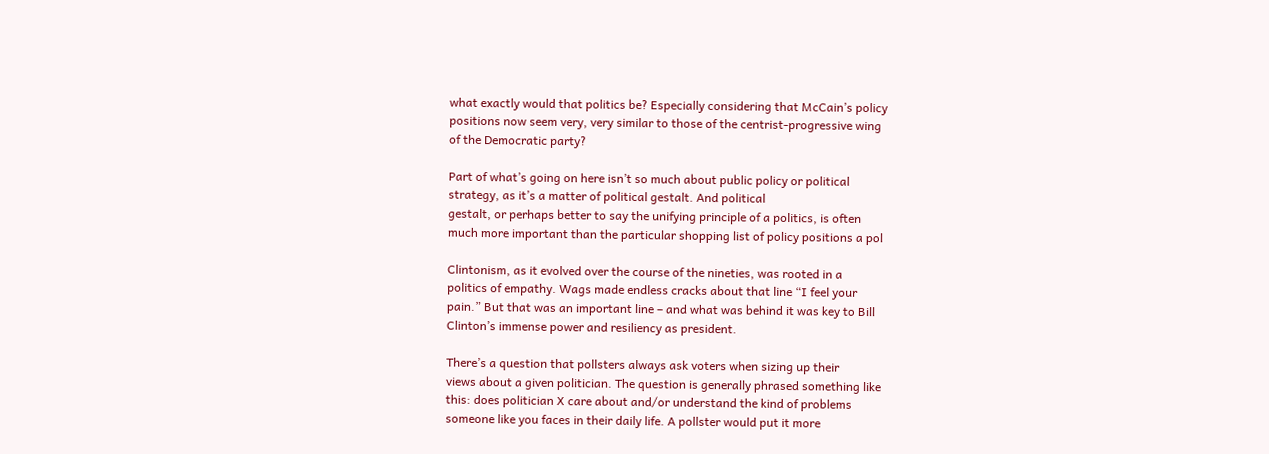what exactly would that politics be? Especially considering that McCain’s policy
positions now seem very, very similar to those of the centrist-progressive wing
of the Democratic party?

Part of what’s going on here isn’t so much about public policy or political
strategy, as it’s a matter of political gestalt. And political
gestalt, or perhaps better to say the unifying principle of a politics, is often
much more important than the particular shopping list of policy positions a pol

Clintonism, as it evolved over the course of the nineties, was rooted in a
politics of empathy. Wags made endless cracks about that line “I feel your
pain.” But that was an important line – and what was behind it was key to Bill
Clinton’s immense power and resiliency as president.

There’s a question that pollsters always ask voters when sizing up their
views about a given politician. The question is generally phrased something like
this: does politician X care about and/or understand the kind of problems
someone like you faces in their daily life. A pollster would put it more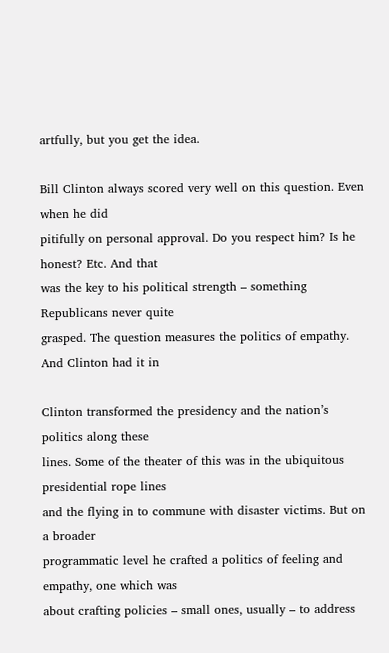artfully, but you get the idea.

Bill Clinton always scored very well on this question. Even when he did
pitifully on personal approval. Do you respect him? Is he honest? Etc. And that
was the key to his political strength – something Republicans never quite
grasped. The question measures the politics of empathy. And Clinton had it in

Clinton transformed the presidency and the nation’s politics along these
lines. Some of the theater of this was in the ubiquitous presidential rope lines
and the flying in to commune with disaster victims. But on a broader
programmatic level he crafted a politics of feeling and empathy, one which was
about crafting policies – small ones, usually – to address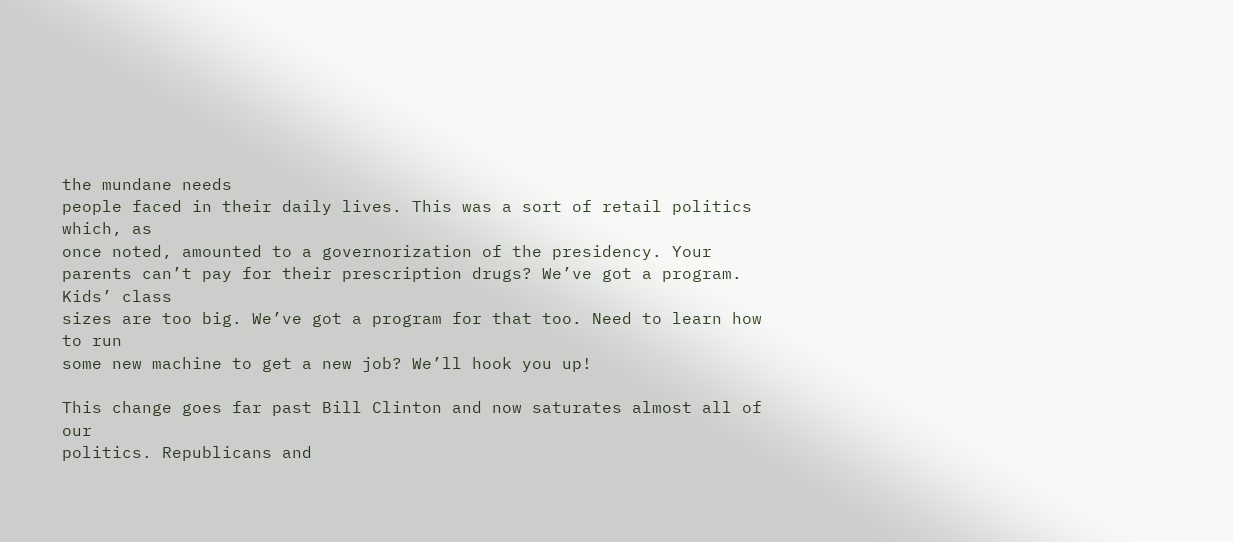the mundane needs
people faced in their daily lives. This was a sort of retail politics which, as
once noted, amounted to a governorization of the presidency. Your
parents can’t pay for their prescription drugs? We’ve got a program. Kids’ class
sizes are too big. We’ve got a program for that too. Need to learn how to run
some new machine to get a new job? We’ll hook you up!

This change goes far past Bill Clinton and now saturates almost all of our
politics. Republicans and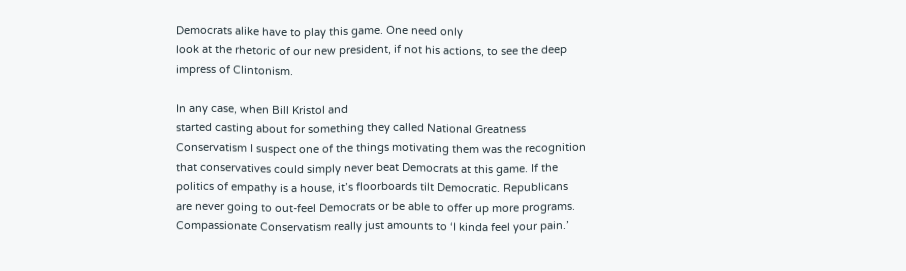Democrats alike have to play this game. One need only
look at the rhetoric of our new president, if not his actions, to see the deep
impress of Clintonism.

In any case, when Bill Kristol and
started casting about for something they called National Greatness
Conservatism I suspect one of the things motivating them was the recognition
that conservatives could simply never beat Democrats at this game. If the
politics of empathy is a house, it’s floorboards tilt Democratic. Republicans
are never going to out-feel Democrats or be able to offer up more programs.
Compassionate Conservatism really just amounts to ‘I kinda feel your pain.’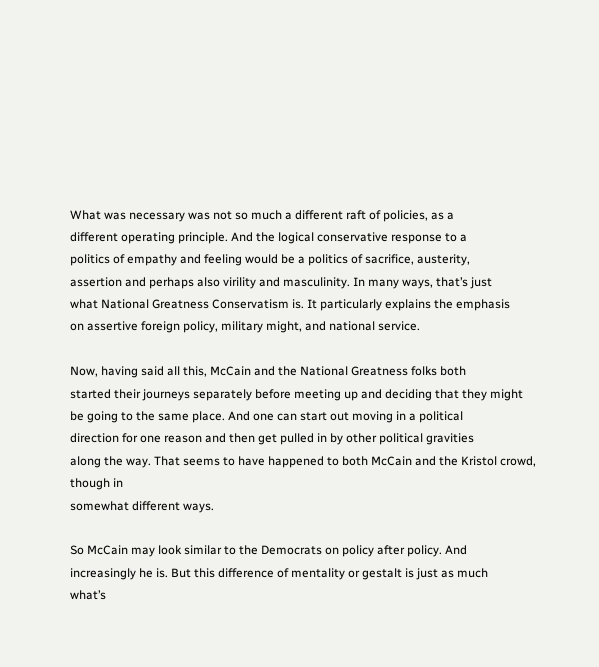What was necessary was not so much a different raft of policies, as a
different operating principle. And the logical conservative response to a
politics of empathy and feeling would be a politics of sacrifice, austerity,
assertion and perhaps also virility and masculinity. In many ways, that’s just
what National Greatness Conservatism is. It particularly explains the emphasis
on assertive foreign policy, military might, and national service.

Now, having said all this, McCain and the National Greatness folks both
started their journeys separately before meeting up and deciding that they might
be going to the same place. And one can start out moving in a political
direction for one reason and then get pulled in by other political gravities
along the way. That seems to have happened to both McCain and the Kristol crowd, though in
somewhat different ways.

So McCain may look similar to the Democrats on policy after policy. And
increasingly he is. But this difference of mentality or gestalt is just as much
what’s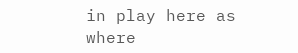in play here as where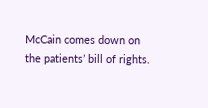McCain comes down on the patients’ bill of rights.